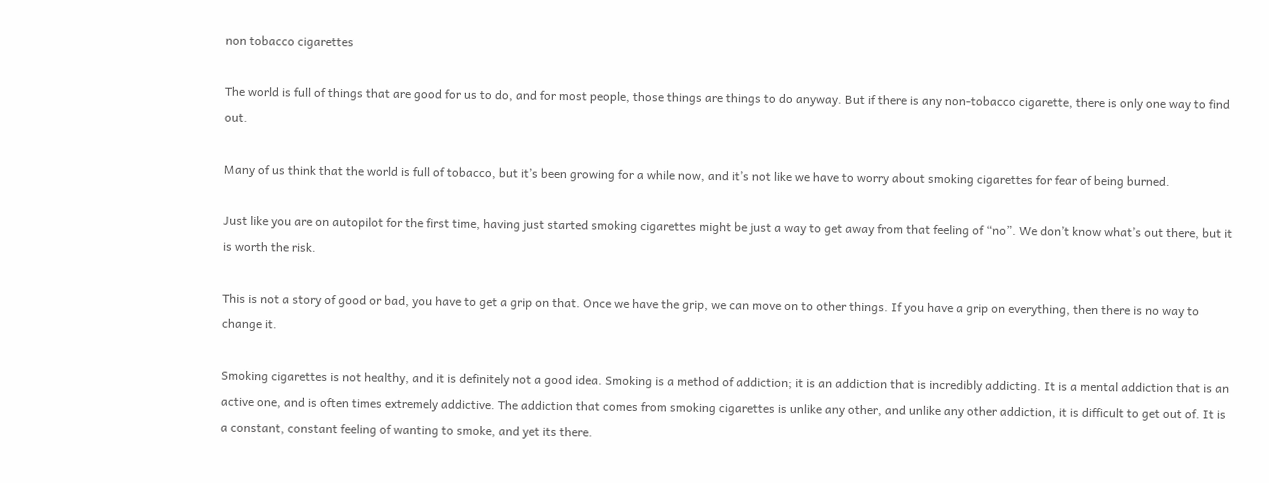non tobacco cigarettes

The world is full of things that are good for us to do, and for most people, those things are things to do anyway. But if there is any non-tobacco cigarette, there is only one way to find out.

Many of us think that the world is full of tobacco, but it’s been growing for a while now, and it’s not like we have to worry about smoking cigarettes for fear of being burned.

Just like you are on autopilot for the first time, having just started smoking cigarettes might be just a way to get away from that feeling of “no”. We don’t know what’s out there, but it is worth the risk.

This is not a story of good or bad, you have to get a grip on that. Once we have the grip, we can move on to other things. If you have a grip on everything, then there is no way to change it.

Smoking cigarettes is not healthy, and it is definitely not a good idea. Smoking is a method of addiction; it is an addiction that is incredibly addicting. It is a mental addiction that is an active one, and is often times extremely addictive. The addiction that comes from smoking cigarettes is unlike any other, and unlike any other addiction, it is difficult to get out of. It is a constant, constant feeling of wanting to smoke, and yet its there.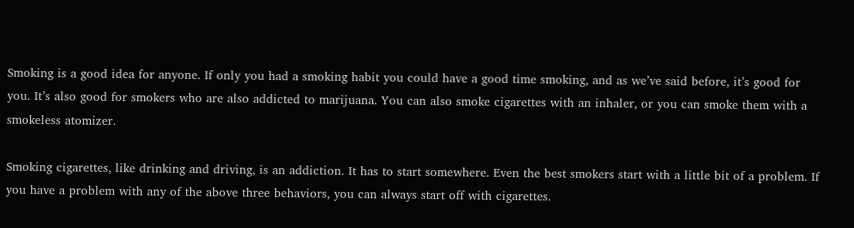Smoking is a good idea for anyone. If only you had a smoking habit you could have a good time smoking, and as we’ve said before, it’s good for you. It’s also good for smokers who are also addicted to marijuana. You can also smoke cigarettes with an inhaler, or you can smoke them with a smokeless atomizer.

Smoking cigarettes, like drinking and driving, is an addiction. It has to start somewhere. Even the best smokers start with a little bit of a problem. If you have a problem with any of the above three behaviors, you can always start off with cigarettes.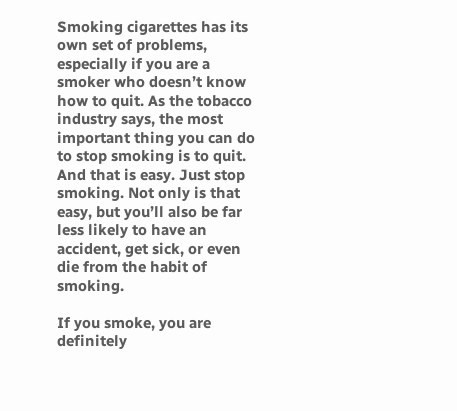Smoking cigarettes has its own set of problems, especially if you are a smoker who doesn’t know how to quit. As the tobacco industry says, the most important thing you can do to stop smoking is to quit. And that is easy. Just stop smoking. Not only is that easy, but you’ll also be far less likely to have an accident, get sick, or even die from the habit of smoking.

If you smoke, you are definitely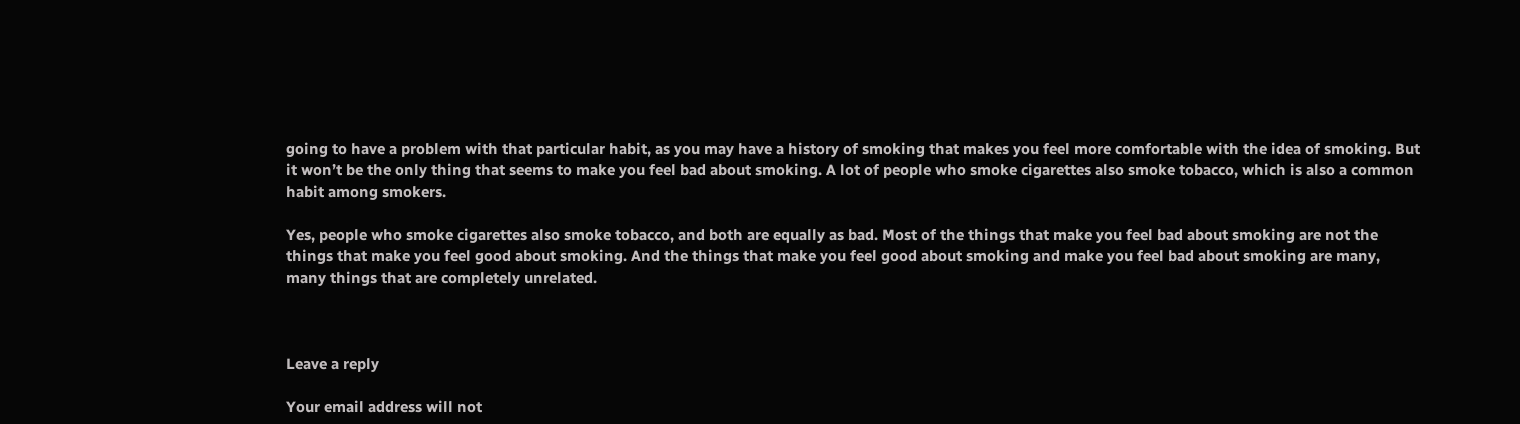going to have a problem with that particular habit, as you may have a history of smoking that makes you feel more comfortable with the idea of smoking. But it won’t be the only thing that seems to make you feel bad about smoking. A lot of people who smoke cigarettes also smoke tobacco, which is also a common habit among smokers.

Yes, people who smoke cigarettes also smoke tobacco, and both are equally as bad. Most of the things that make you feel bad about smoking are not the things that make you feel good about smoking. And the things that make you feel good about smoking and make you feel bad about smoking are many, many things that are completely unrelated.



Leave a reply

Your email address will not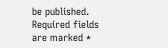be published. Required fields are marked *